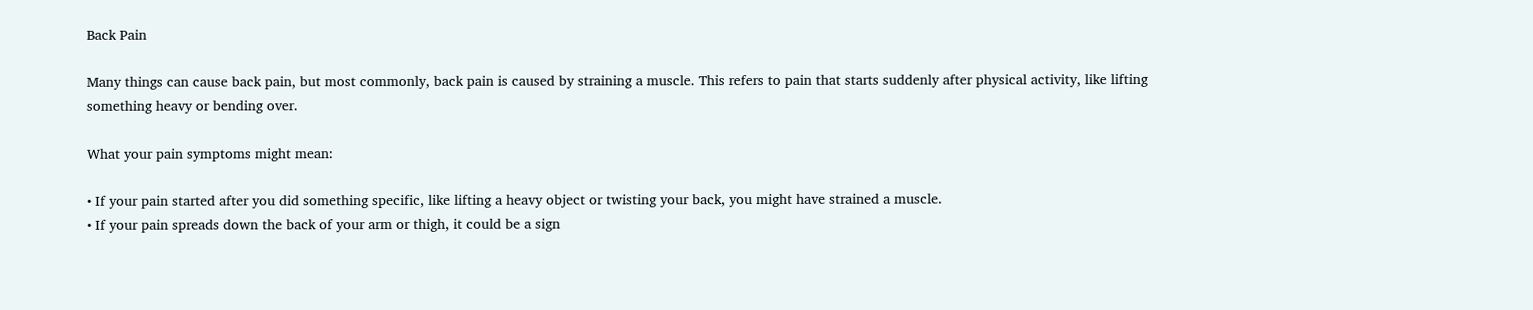Back Pain

Many things can cause back pain, but most commonly, back pain is caused by straining a muscle. This refers to pain that starts suddenly after physical activity, like lifting something heavy or bending over.

What your pain symptoms might mean:

• If your pain started after you did something specific, like lifting a heavy object or twisting your back, you might have strained a muscle.
• If your pain spreads down the back of your arm or thigh, it could be a sign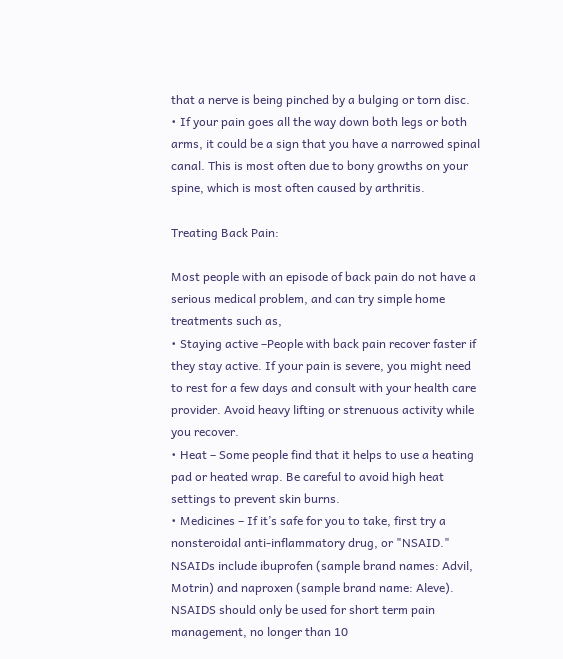that a nerve is being pinched by a bulging or torn disc.
• If your pain goes all the way down both legs or both arms, it could be a sign that you have a narrowed spinal canal. This is most often due to bony growths on your spine, which is most often caused by arthritis.

Treating Back Pain:

Most people with an episode of back pain do not have a serious medical problem, and can try simple home treatments such as,
• Staying active –People with back pain recover faster if they stay active. If your pain is severe, you might need to rest for a few days and consult with your health care provider. Avoid heavy lifting or strenuous activity while you recover.
• Heat – Some people find that it helps to use a heating pad or heated wrap. Be careful to avoid high heat settings to prevent skin burns.
• Medicines – If it’s safe for you to take, first try a nonsteroidal anti-inflammatory drug, or "NSAID." NSAIDs include ibuprofen (sample brand names: Advil, Motrin) and naproxen (sample brand name: Aleve). NSAIDS should only be used for short term pain management, no longer than 10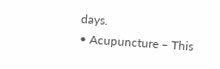days.
• Acupuncture – This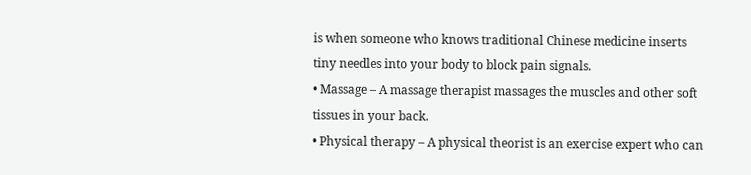is when someone who knows traditional Chinese medicine inserts tiny needles into your body to block pain signals.
• Massage – A massage therapist massages the muscles and other soft tissues in your back.
• Physical therapy – A physical theorist is an exercise expert who can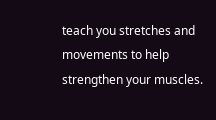teach you stretches and movements to help strengthen your muscles.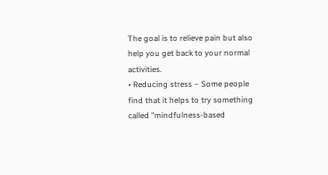The goal is to relieve pain but also help you get back to your normal activities.
• Reducing stress – Some people find that it helps to try something called "mindfulness-based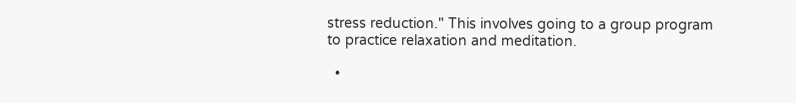stress reduction." This involves going to a group program to practice relaxation and meditation.

  •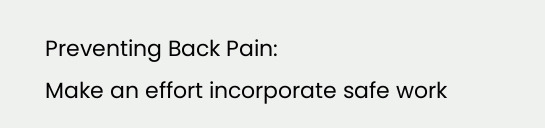Preventing Back Pain:
Make an effort incorporate safe work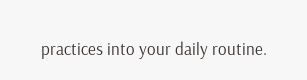practices into your daily routine.